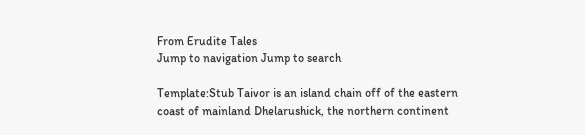From Erudite Tales
Jump to navigation Jump to search

Template:Stub Taivor is an island chain off of the eastern coast of mainland Dhelarushick, the northern continent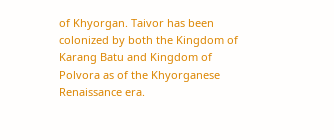of Khyorgan. Taivor has been colonized by both the Kingdom of Karang Batu and Kingdom of Polvora as of the Khyorganese Renaissance era.